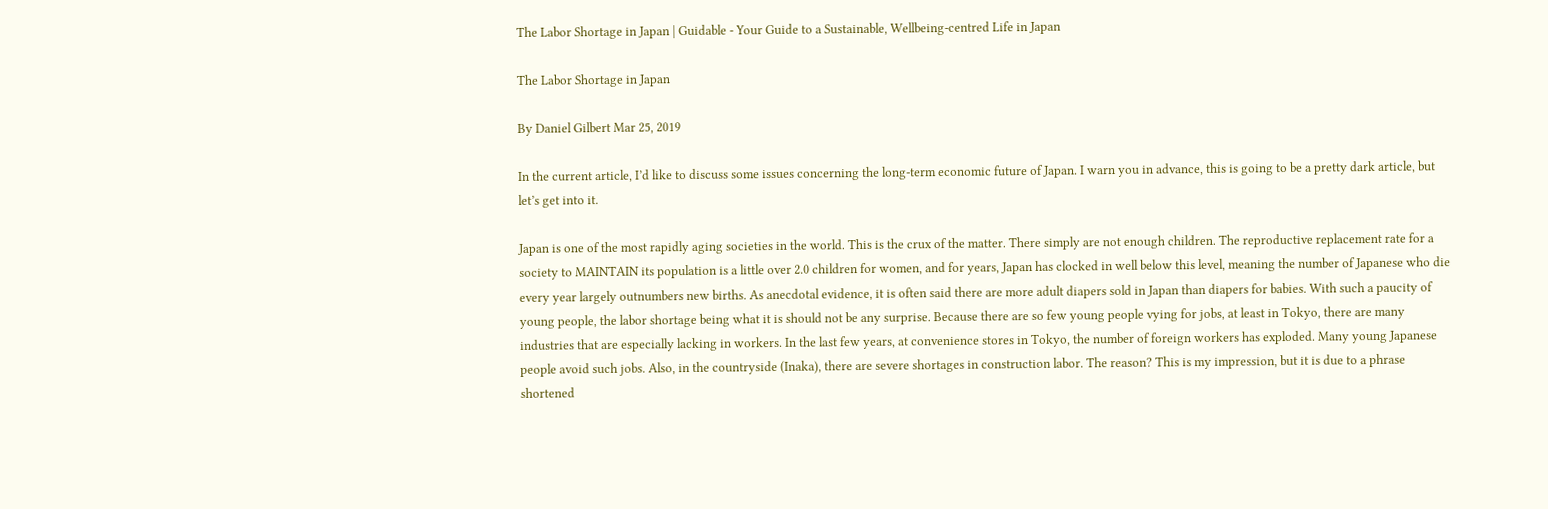The Labor Shortage in Japan | Guidable - Your Guide to a Sustainable, Wellbeing-centred Life in Japan

The Labor Shortage in Japan

By Daniel Gilbert Mar 25, 2019

In the current article, I’d like to discuss some issues concerning the long-term economic future of Japan. I warn you in advance, this is going to be a pretty dark article, but let’s get into it.

Japan is one of the most rapidly aging societies in the world. This is the crux of the matter. There simply are not enough children. The reproductive replacement rate for a society to MAINTAIN its population is a little over 2.0 children for women, and for years, Japan has clocked in well below this level, meaning the number of Japanese who die every year largely outnumbers new births. As anecdotal evidence, it is often said there are more adult diapers sold in Japan than diapers for babies. With such a paucity of young people, the labor shortage being what it is should not be any surprise. Because there are so few young people vying for jobs, at least in Tokyo, there are many industries that are especially lacking in workers. In the last few years, at convenience stores in Tokyo, the number of foreign workers has exploded. Many young Japanese people avoid such jobs. Also, in the countryside (Inaka), there are severe shortages in construction labor. The reason? This is my impression, but it is due to a phrase shortened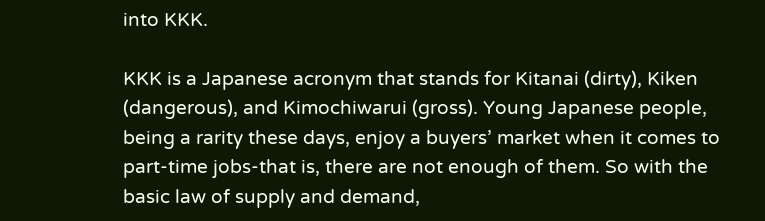into KKK.

KKK is a Japanese acronym that stands for Kitanai (dirty), Kiken (dangerous), and Kimochiwarui (gross). Young Japanese people, being a rarity these days, enjoy a buyers’ market when it comes to part-time jobs-that is, there are not enough of them. So with the basic law of supply and demand,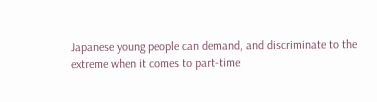Japanese young people can demand, and discriminate to the extreme when it comes to part-time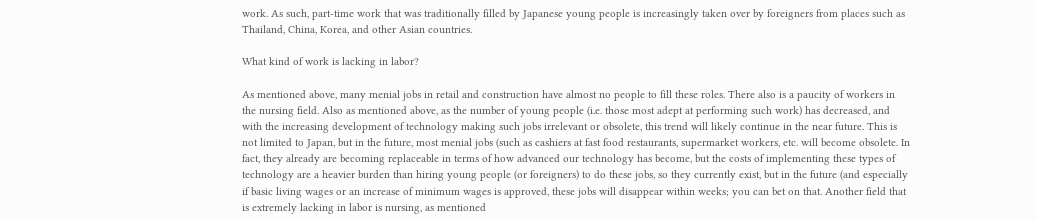work. As such, part-time work that was traditionally filled by Japanese young people is increasingly taken over by foreigners from places such as Thailand, China, Korea, and other Asian countries.

What kind of work is lacking in labor?

As mentioned above, many menial jobs in retail and construction have almost no people to fill these roles. There also is a paucity of workers in the nursing field. Also as mentioned above, as the number of young people (i.e. those most adept at performing such work) has decreased, and with the increasing development of technology making such jobs irrelevant or obsolete, this trend will likely continue in the near future. This is not limited to Japan, but in the future, most menial jobs (such as cashiers at fast food restaurants, supermarket workers, etc. will become obsolete. In fact, they already are becoming replaceable in terms of how advanced our technology has become, but the costs of implementing these types of technology are a heavier burden than hiring young people (or foreigners) to do these jobs, so they currently exist, but in the future (and especially if basic living wages or an increase of minimum wages is approved, these jobs will disappear within weeks; you can bet on that. Another field that is extremely lacking in labor is nursing, as mentioned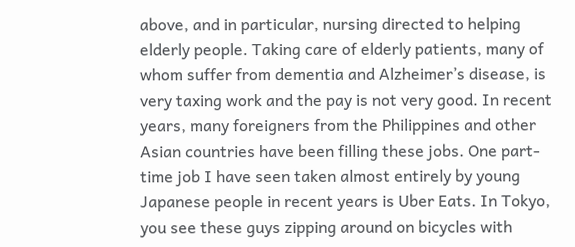above, and in particular, nursing directed to helping elderly people. Taking care of elderly patients, many of whom suffer from dementia and Alzheimer’s disease, is very taxing work and the pay is not very good. In recent years, many foreigners from the Philippines and other Asian countries have been filling these jobs. One part-time job I have seen taken almost entirely by young Japanese people in recent years is Uber Eats. In Tokyo, you see these guys zipping around on bicycles with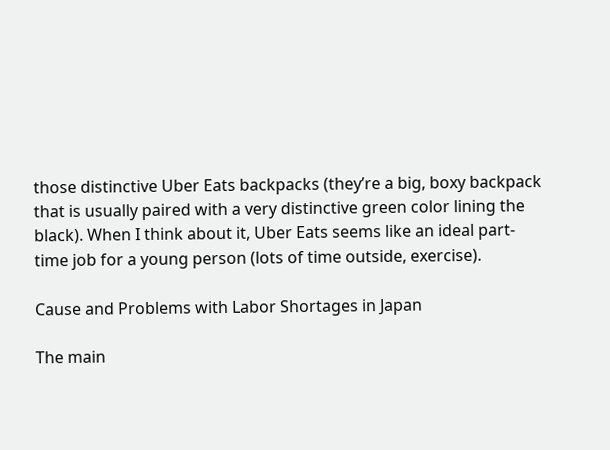those distinctive Uber Eats backpacks (they’re a big, boxy backpack that is usually paired with a very distinctive green color lining the black). When I think about it, Uber Eats seems like an ideal part-time job for a young person (lots of time outside, exercise).

Cause and Problems with Labor Shortages in Japan

The main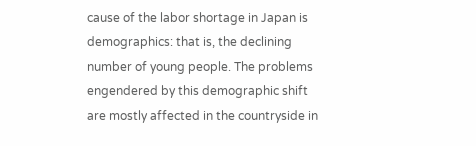cause of the labor shortage in Japan is demographics: that is, the declining number of young people. The problems engendered by this demographic shift are mostly affected in the countryside in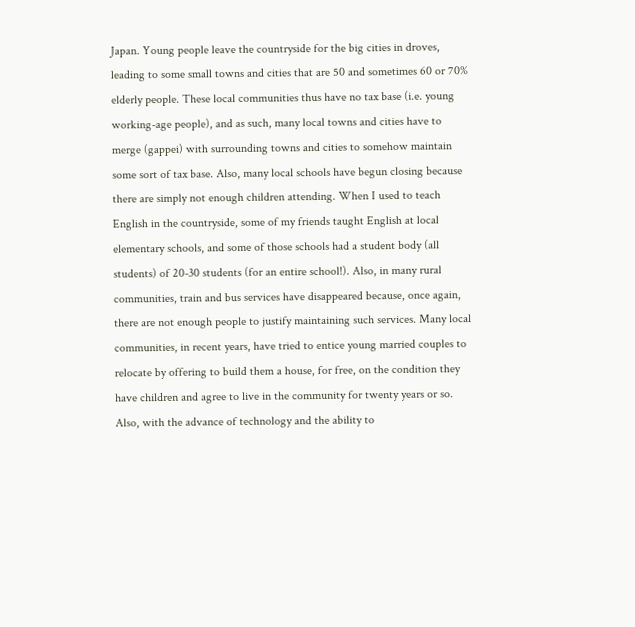Japan. Young people leave the countryside for the big cities in droves, leading to some small towns and cities that are 50 and sometimes 60 or 70% elderly people. These local communities thus have no tax base (i.e. young working-age people), and as such, many local towns and cities have to merge (gappei) with surrounding towns and cities to somehow maintain some sort of tax base. Also, many local schools have begun closing because there are simply not enough children attending. When I used to teach English in the countryside, some of my friends taught English at local elementary schools, and some of those schools had a student body (all students) of 20-30 students (for an entire school!). Also, in many rural communities, train and bus services have disappeared because, once again, there are not enough people to justify maintaining such services. Many local communities, in recent years, have tried to entice young married couples to relocate by offering to build them a house, for free, on the condition they have children and agree to live in the community for twenty years or so. Also, with the advance of technology and the ability to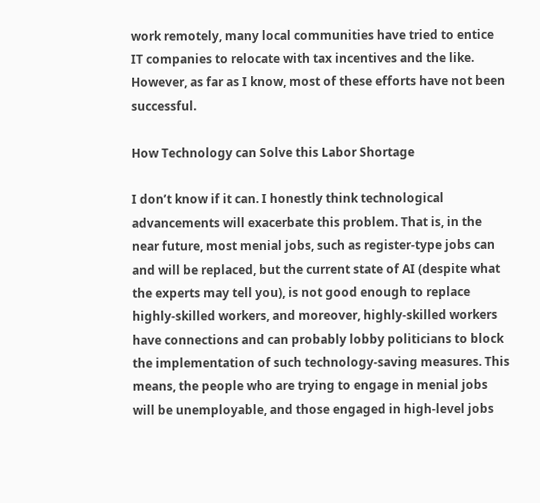work remotely, many local communities have tried to entice IT companies to relocate with tax incentives and the like. However, as far as I know, most of these efforts have not been successful.

How Technology can Solve this Labor Shortage

I don’t know if it can. I honestly think technological advancements will exacerbate this problem. That is, in the near future, most menial jobs, such as register-type jobs can and will be replaced, but the current state of AI (despite what the experts may tell you), is not good enough to replace highly-skilled workers, and moreover, highly-skilled workers have connections and can probably lobby politicians to block the implementation of such technology-saving measures. This means, the people who are trying to engage in menial jobs will be unemployable, and those engaged in high-level jobs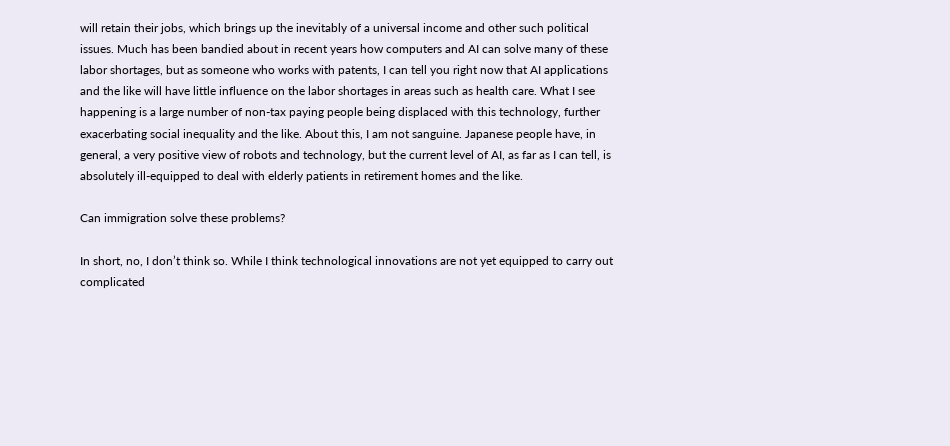will retain their jobs, which brings up the inevitably of a universal income and other such political issues. Much has been bandied about in recent years how computers and AI can solve many of these labor shortages, but as someone who works with patents, I can tell you right now that AI applications and the like will have little influence on the labor shortages in areas such as health care. What I see happening is a large number of non-tax paying people being displaced with this technology, further exacerbating social inequality and the like. About this, I am not sanguine. Japanese people have, in general, a very positive view of robots and technology, but the current level of AI, as far as I can tell, is absolutely ill-equipped to deal with elderly patients in retirement homes and the like.

Can immigration solve these problems?

In short, no, I don’t think so. While I think technological innovations are not yet equipped to carry out complicated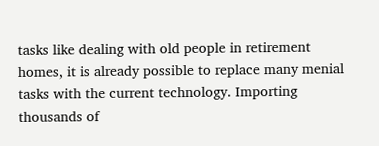tasks like dealing with old people in retirement homes, it is already possible to replace many menial tasks with the current technology. Importing thousands of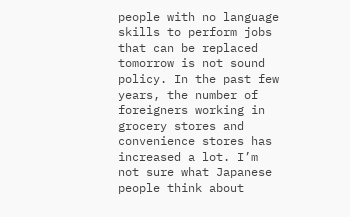people with no language skills to perform jobs that can be replaced tomorrow is not sound policy. In the past few years, the number of foreigners working in grocery stores and convenience stores has increased a lot. I’m not sure what Japanese people think about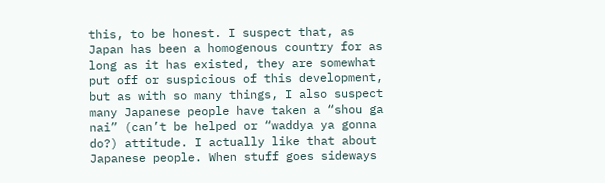this, to be honest. I suspect that, as Japan has been a homogenous country for as long as it has existed, they are somewhat put off or suspicious of this development, but as with so many things, I also suspect many Japanese people have taken a “shou ga nai” (can’t be helped or “waddya ya gonna do?) attitude. I actually like that about Japanese people. When stuff goes sideways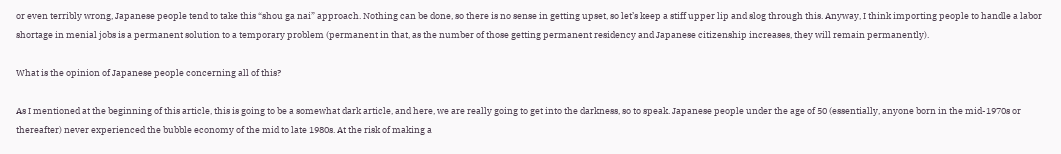or even terribly wrong, Japanese people tend to take this “shou ga nai” approach. Nothing can be done, so there is no sense in getting upset, so let’s keep a stiff upper lip and slog through this. Anyway, I think importing people to handle a labor shortage in menial jobs is a permanent solution to a temporary problem (permanent in that, as the number of those getting permanent residency and Japanese citizenship increases, they will remain permanently).

What is the opinion of Japanese people concerning all of this?

As I mentioned at the beginning of this article, this is going to be a somewhat dark article, and here, we are really going to get into the darkness, so to speak. Japanese people under the age of 50 (essentially, anyone born in the mid-1970s or thereafter) never experienced the bubble economy of the mid to late 1980s. At the risk of making a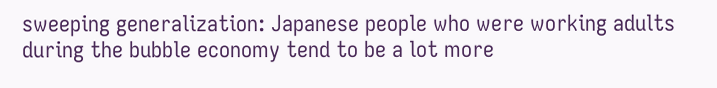sweeping generalization: Japanese people who were working adults during the bubble economy tend to be a lot more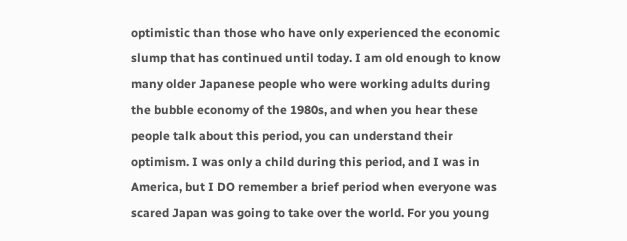optimistic than those who have only experienced the economic slump that has continued until today. I am old enough to know many older Japanese people who were working adults during the bubble economy of the 1980s, and when you hear these people talk about this period, you can understand their optimism. I was only a child during this period, and I was in America, but I DO remember a brief period when everyone was scared Japan was going to take over the world. For you young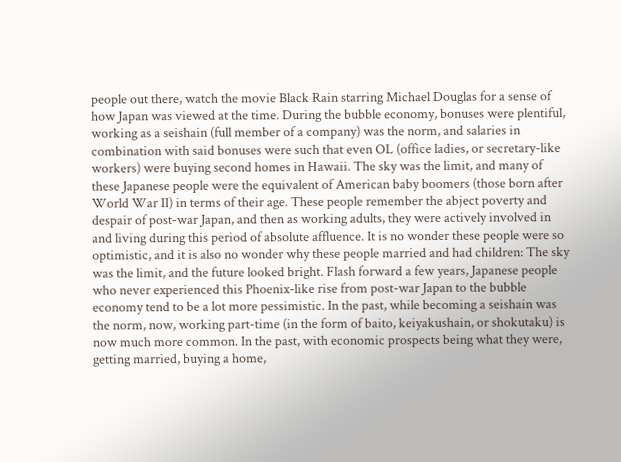people out there, watch the movie Black Rain starring Michael Douglas for a sense of how Japan was viewed at the time. During the bubble economy, bonuses were plentiful, working as a seishain (full member of a company) was the norm, and salaries in combination with said bonuses were such that even OL (office ladies, or secretary-like workers) were buying second homes in Hawaii. The sky was the limit, and many of these Japanese people were the equivalent of American baby boomers (those born after World War II) in terms of their age. These people remember the abject poverty and despair of post-war Japan, and then as working adults, they were actively involved in and living during this period of absolute affluence. It is no wonder these people were so optimistic, and it is also no wonder why these people married and had children: The sky was the limit, and the future looked bright. Flash forward a few years, Japanese people who never experienced this Phoenix-like rise from post-war Japan to the bubble economy tend to be a lot more pessimistic. In the past, while becoming a seishain was the norm, now, working part-time (in the form of baito, keiyakushain, or shokutaku) is now much more common. In the past, with economic prospects being what they were, getting married, buying a home,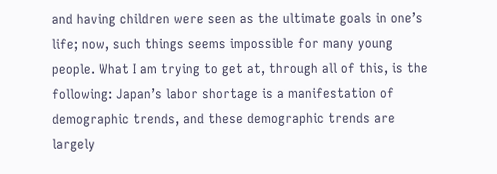and having children were seen as the ultimate goals in one’s life; now, such things seems impossible for many young people. What I am trying to get at, through all of this, is the following: Japan’s labor shortage is a manifestation of demographic trends, and these demographic trends are largely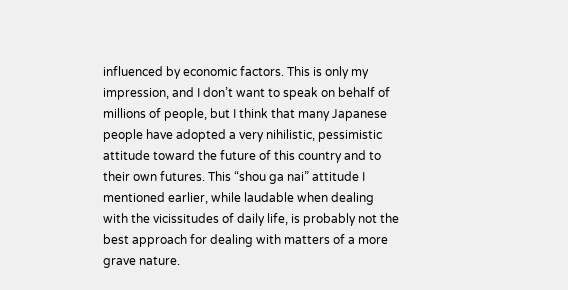influenced by economic factors. This is only my impression, and I don’t want to speak on behalf of millions of people, but I think that many Japanese people have adopted a very nihilistic, pessimistic attitude toward the future of this country and to their own futures. This “shou ga nai” attitude I mentioned earlier, while laudable when dealing with the vicissitudes of daily life, is probably not the best approach for dealing with matters of a more grave nature.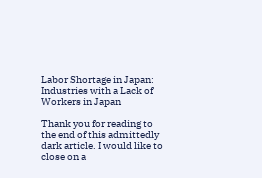Labor Shortage in Japan: Industries with a Lack of Workers in Japan

Thank you for reading to the end of this admittedly dark article. I would like to close on a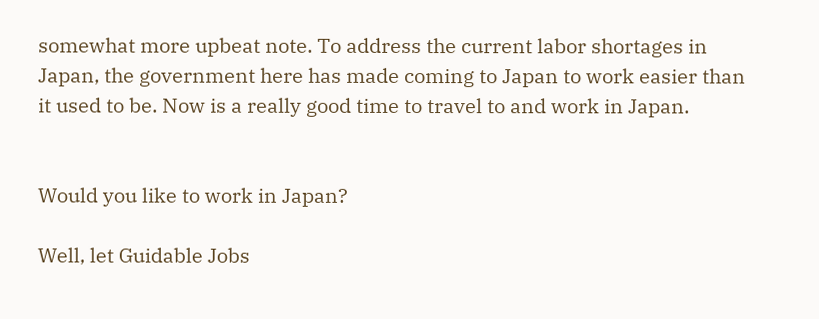somewhat more upbeat note. To address the current labor shortages in Japan, the government here has made coming to Japan to work easier than it used to be. Now is a really good time to travel to and work in Japan.


Would you like to work in Japan?

Well, let Guidable Jobs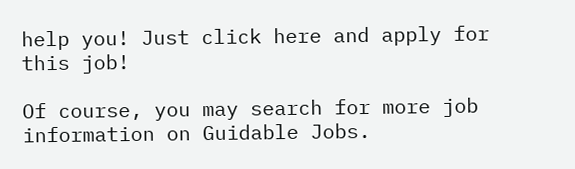help you! Just click here and apply for this job!

Of course, you may search for more job information on Guidable Jobs.